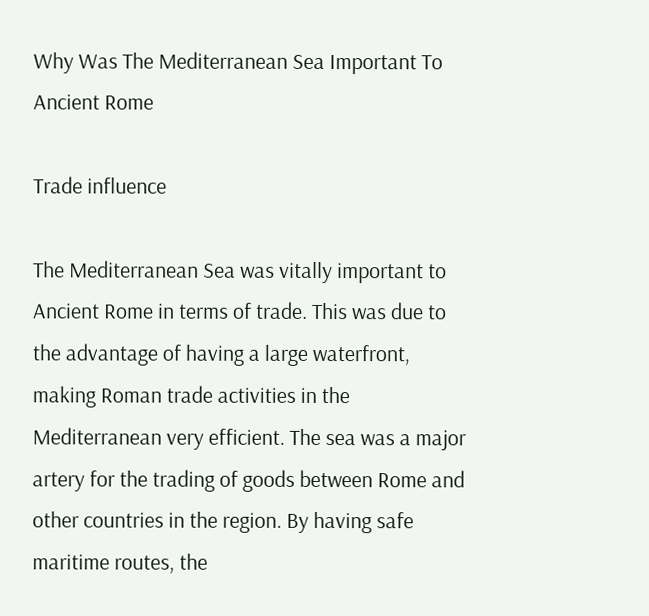Why Was The Mediterranean Sea Important To Ancient Rome

Trade influence

The Mediterranean Sea was vitally important to Ancient Rome in terms of trade. This was due to the advantage of having a large waterfront, making Roman trade activities in the Mediterranean very efficient. The sea was a major artery for the trading of goods between Rome and other countries in the region. By having safe maritime routes, the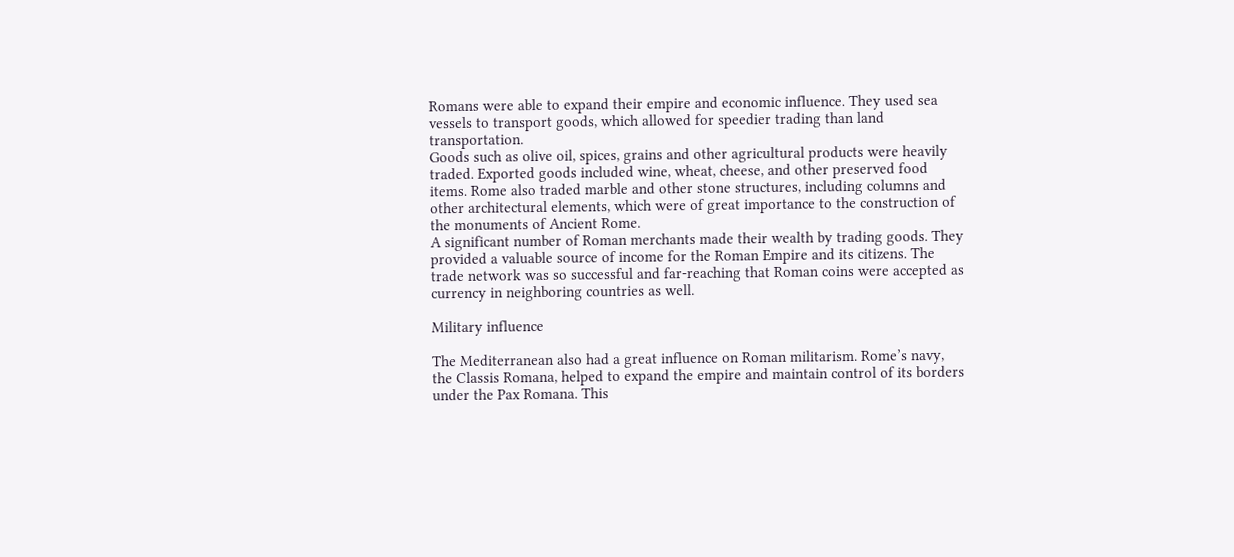Romans were able to expand their empire and economic influence. They used sea vessels to transport goods, which allowed for speedier trading than land transportation.
Goods such as olive oil, spices, grains and other agricultural products were heavily traded. Exported goods included wine, wheat, cheese, and other preserved food items. Rome also traded marble and other stone structures, including columns and other architectural elements, which were of great importance to the construction of the monuments of Ancient Rome.
A significant number of Roman merchants made their wealth by trading goods. They provided a valuable source of income for the Roman Empire and its citizens. The trade network was so successful and far-reaching that Roman coins were accepted as currency in neighboring countries as well.

Military influence

The Mediterranean also had a great influence on Roman militarism. Rome’s navy, the Classis Romana, helped to expand the empire and maintain control of its borders under the Pax Romana. This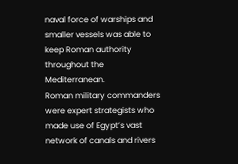naval force of warships and smaller vessels was able to keep Roman authority throughout the Mediterranean.
Roman military commanders were expert strategists who made use of Egypt’s vast network of canals and rivers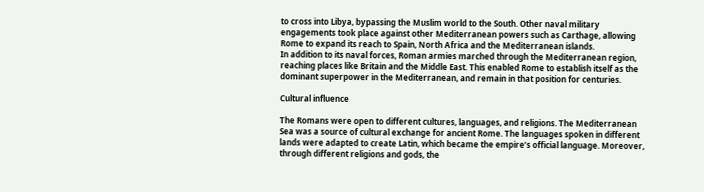to cross into Libya, bypassing the Muslim world to the South. Other naval military engagements took place against other Mediterranean powers such as Carthage, allowing Rome to expand its reach to Spain, North Africa and the Mediterranean islands.
In addition to its naval forces, Roman armies marched through the Mediterranean region, reaching places like Britain and the Middle East. This enabled Rome to establish itself as the dominant superpower in the Mediterranean, and remain in that position for centuries.

Cultural influence

The Romans were open to different cultures, languages, and religions. The Mediterranean Sea was a source of cultural exchange for ancient Rome. The languages spoken in different lands were adapted to create Latin, which became the empire’s official language. Moreover, through different religions and gods, the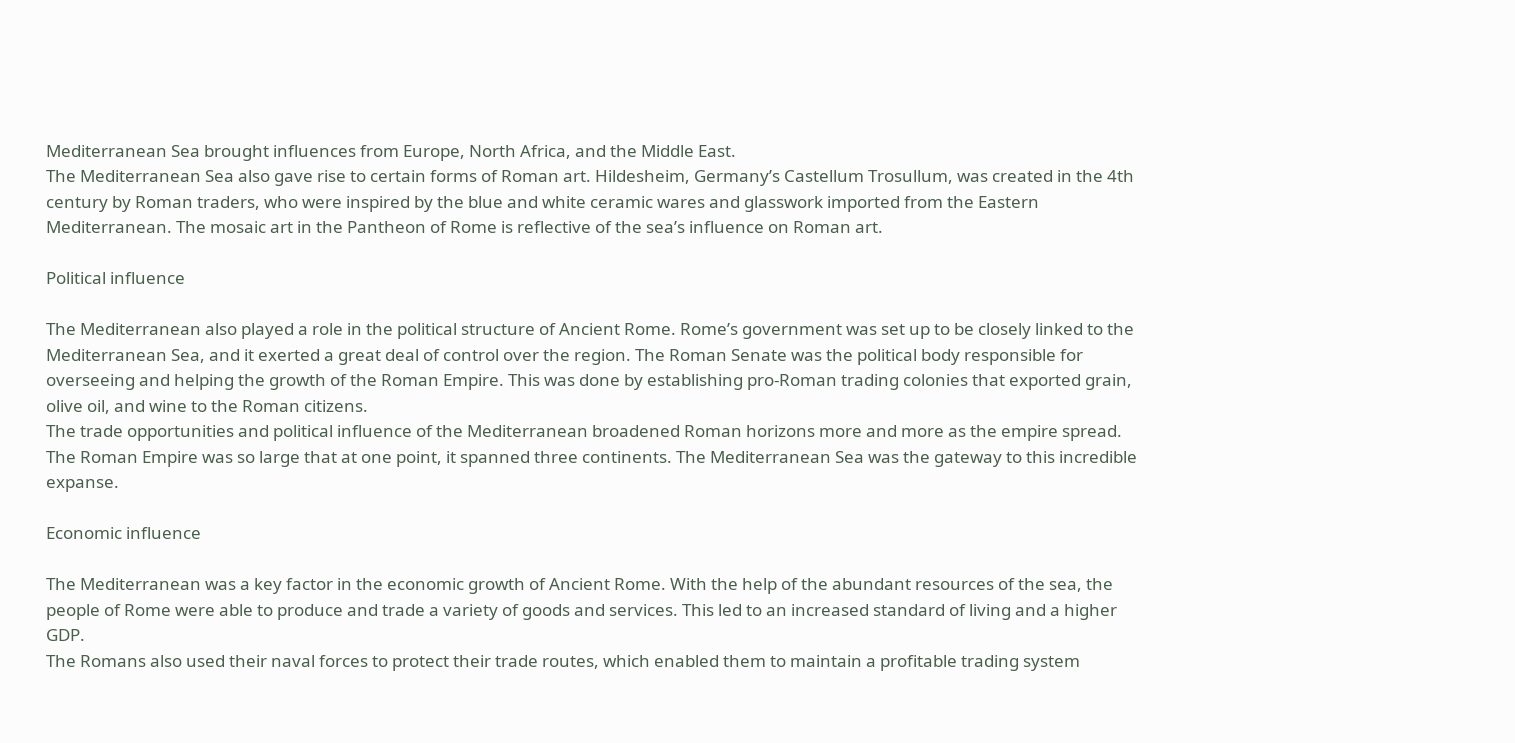Mediterranean Sea brought influences from Europe, North Africa, and the Middle East.
The Mediterranean Sea also gave rise to certain forms of Roman art. Hildesheim, Germany’s Castellum Trosullum, was created in the 4th century by Roman traders, who were inspired by the blue and white ceramic wares and glasswork imported from the Eastern Mediterranean. The mosaic art in the Pantheon of Rome is reflective of the sea’s influence on Roman art.

Political influence

The Mediterranean also played a role in the political structure of Ancient Rome. Rome’s government was set up to be closely linked to the Mediterranean Sea, and it exerted a great deal of control over the region. The Roman Senate was the political body responsible for overseeing and helping the growth of the Roman Empire. This was done by establishing pro-Roman trading colonies that exported grain, olive oil, and wine to the Roman citizens.
The trade opportunities and political influence of the Mediterranean broadened Roman horizons more and more as the empire spread. The Roman Empire was so large that at one point, it spanned three continents. The Mediterranean Sea was the gateway to this incredible expanse.

Economic influence

The Mediterranean was a key factor in the economic growth of Ancient Rome. With the help of the abundant resources of the sea, the people of Rome were able to produce and trade a variety of goods and services. This led to an increased standard of living and a higher GDP.
The Romans also used their naval forces to protect their trade routes, which enabled them to maintain a profitable trading system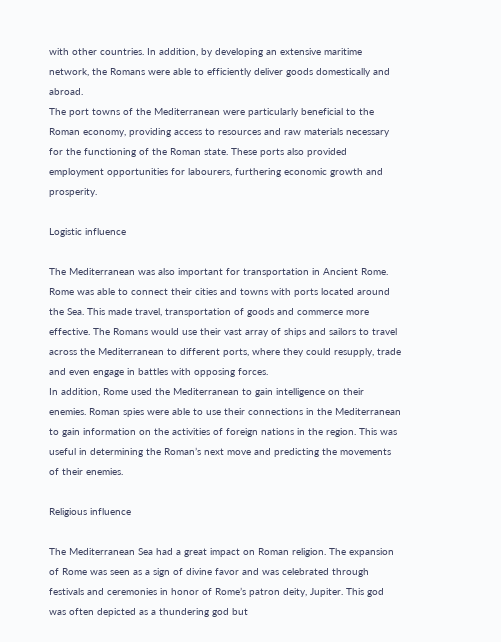with other countries. In addition, by developing an extensive maritime network, the Romans were able to efficiently deliver goods domestically and abroad.
The port towns of the Mediterranean were particularly beneficial to the Roman economy, providing access to resources and raw materials necessary for the functioning of the Roman state. These ports also provided employment opportunities for labourers, furthering economic growth and prosperity.

Logistic influence

The Mediterranean was also important for transportation in Ancient Rome. Rome was able to connect their cities and towns with ports located around the Sea. This made travel, transportation of goods and commerce more effective. The Romans would use their vast array of ships and sailors to travel across the Mediterranean to different ports, where they could resupply, trade and even engage in battles with opposing forces.
In addition, Rome used the Mediterranean to gain intelligence on their enemies. Roman spies were able to use their connections in the Mediterranean to gain information on the activities of foreign nations in the region. This was useful in determining the Roman’s next move and predicting the movements of their enemies.

Religious influence

The Mediterranean Sea had a great impact on Roman religion. The expansion of Rome was seen as a sign of divine favor and was celebrated through festivals and ceremonies in honor of Rome’s patron deity, Jupiter. This god was often depicted as a thundering god but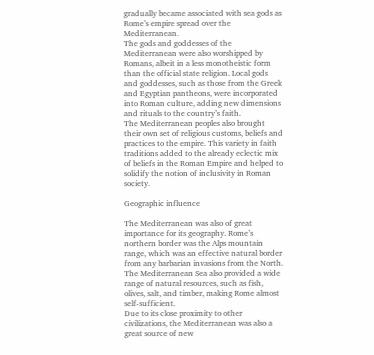gradually became associated with sea gods as Rome’s empire spread over the Mediterranean.
The gods and goddesses of the Mediterranean were also worshipped by Romans, albeit in a less monotheistic form than the official state religion. Local gods and goddesses, such as those from the Greek and Egyptian pantheons, were incorporated into Roman culture, adding new dimensions and rituals to the country’s faith.
The Mediterranean peoples also brought their own set of religious customs, beliefs and practices to the empire. This variety in faith traditions added to the already eclectic mix of beliefs in the Roman Empire and helped to solidify the notion of inclusivity in Roman society.

Geographic influence

The Mediterranean was also of great importance for its geography. Rome’s northern border was the Alps mountain range, which was an effective natural border from any barbarian invasions from the North. The Mediterranean Sea also provided a wide range of natural resources, such as fish, olives, salt, and timber, making Rome almost self-sufficient.
Due to its close proximity to other civilizations, the Mediterranean was also a great source of new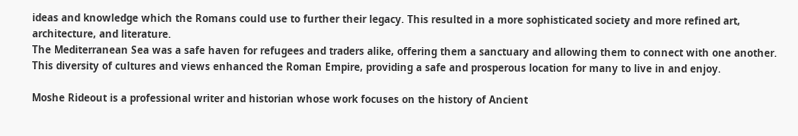ideas and knowledge which the Romans could use to further their legacy. This resulted in a more sophisticated society and more refined art, architecture, and literature.
The Mediterranean Sea was a safe haven for refugees and traders alike, offering them a sanctuary and allowing them to connect with one another. This diversity of cultures and views enhanced the Roman Empire, providing a safe and prosperous location for many to live in and enjoy.

Moshe Rideout is a professional writer and historian whose work focuses on the history of Ancient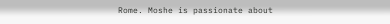Rome. Moshe is passionate about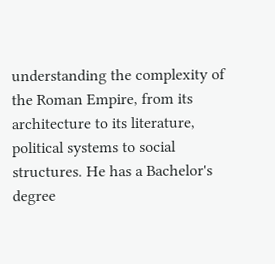understanding the complexity of the Roman Empire, from its architecture to its literature, political systems to social structures. He has a Bachelor's degree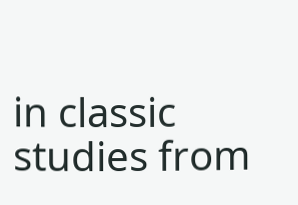in classic studies from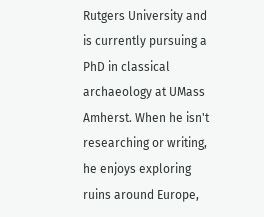Rutgers University and is currently pursuing a PhD in classical archaeology at UMass Amherst. When he isn't researching or writing, he enjoys exploring ruins around Europe,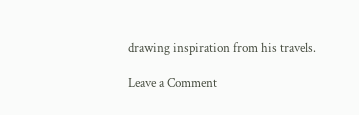drawing inspiration from his travels.

Leave a Comment